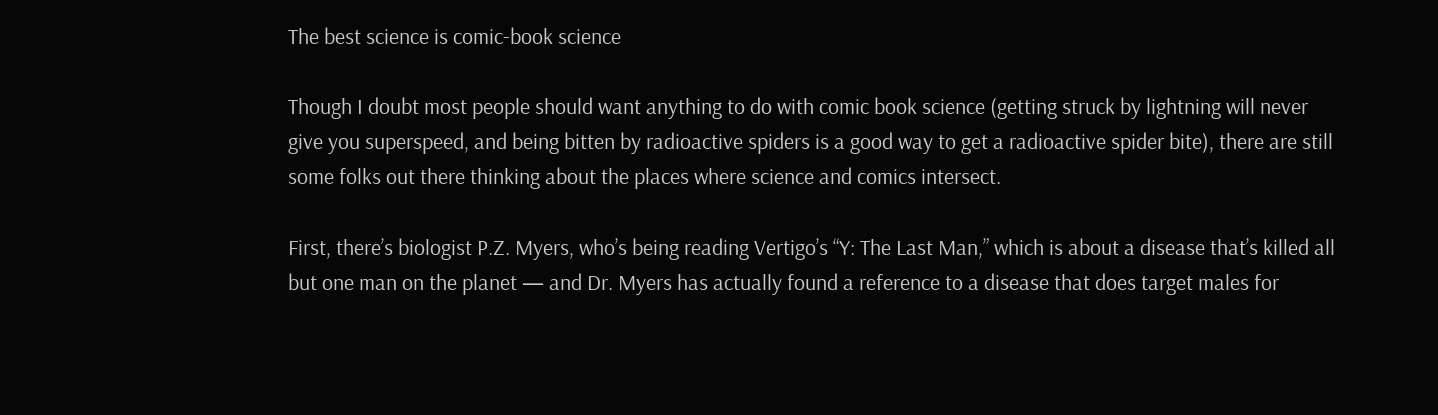The best science is comic-book science

Though I doubt most people should want anything to do with comic book science (getting struck by lightning will never give you superspeed, and being bitten by radioactive spiders is a good way to get a radioactive spider bite), there are still some folks out there thinking about the places where science and comics intersect.

First, there’s biologist P.Z. Myers, who’s being reading Vertigo’s “Y: The Last Man,” which is about a disease that’s killed all but one man on the planet — and Dr. Myers has actually found a reference to a disease that does target males for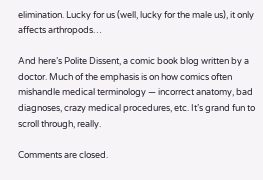elimination. Lucky for us (well, lucky for the male us), it only affects arthropods…

And here’s Polite Dissent, a comic book blog written by a doctor. Much of the emphasis is on how comics often mishandle medical terminology — incorrect anatomy, bad diagnoses, crazy medical procedures, etc. It’s grand fun to scroll through, really.

Comments are closed.